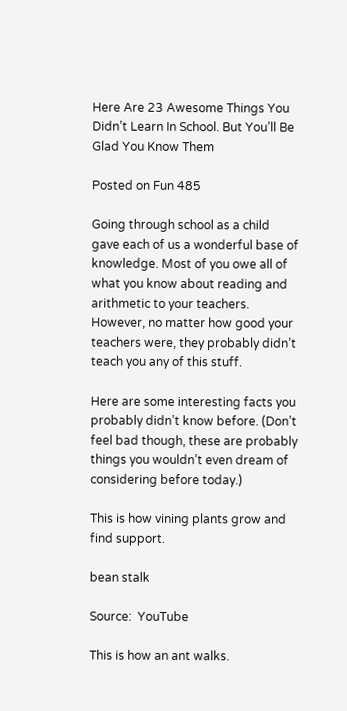Here Are 23 Awesome Things You Didn’t Learn In School. But You’ll Be Glad You Know Them

Posted on Fun 485

Going through school as a child gave each of us a wonderful base of knowledge. Most of you owe all of what you know about reading and arithmetic to your teachers. However, no matter how good your teachers were, they probably didn’t teach you any of this stuff.

Here are some interesting facts you probably didn’t know before. (Don’t feel bad though, these are probably things you wouldn’t even dream of considering before today.)

This is how vining plants grow and find support.

bean stalk

Source:  YouTube

This is how an ant walks.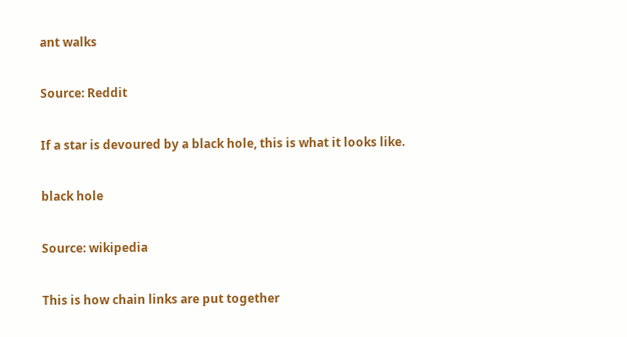ant walks

Source: Reddit

If a star is devoured by a black hole, this is what it looks like.

black hole

Source: wikipedia

This is how chain links are put together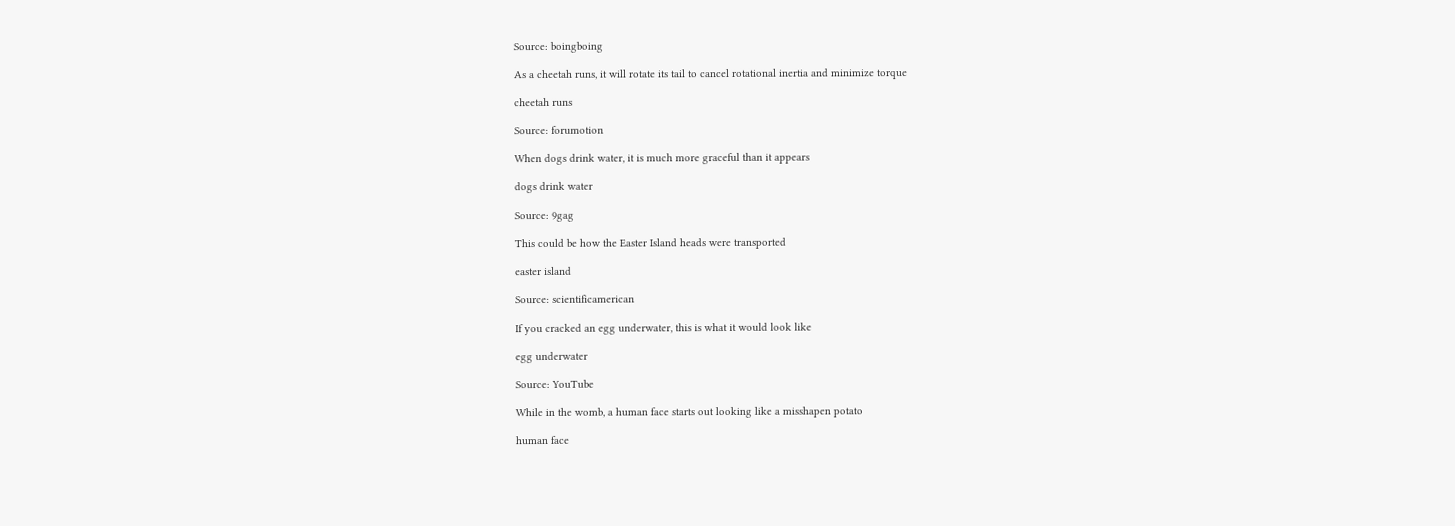Source: boingboing

As a cheetah runs, it will rotate its tail to cancel rotational inertia and minimize torque

cheetah runs

Source: forumotion

When dogs drink water, it is much more graceful than it appears

dogs drink water

Source: 9gag

This could be how the Easter Island heads were transported

easter island

Source: scientificamerican

If you cracked an egg underwater, this is what it would look like

egg underwater

Source: YouTube

While in the womb, a human face starts out looking like a misshapen potato

human face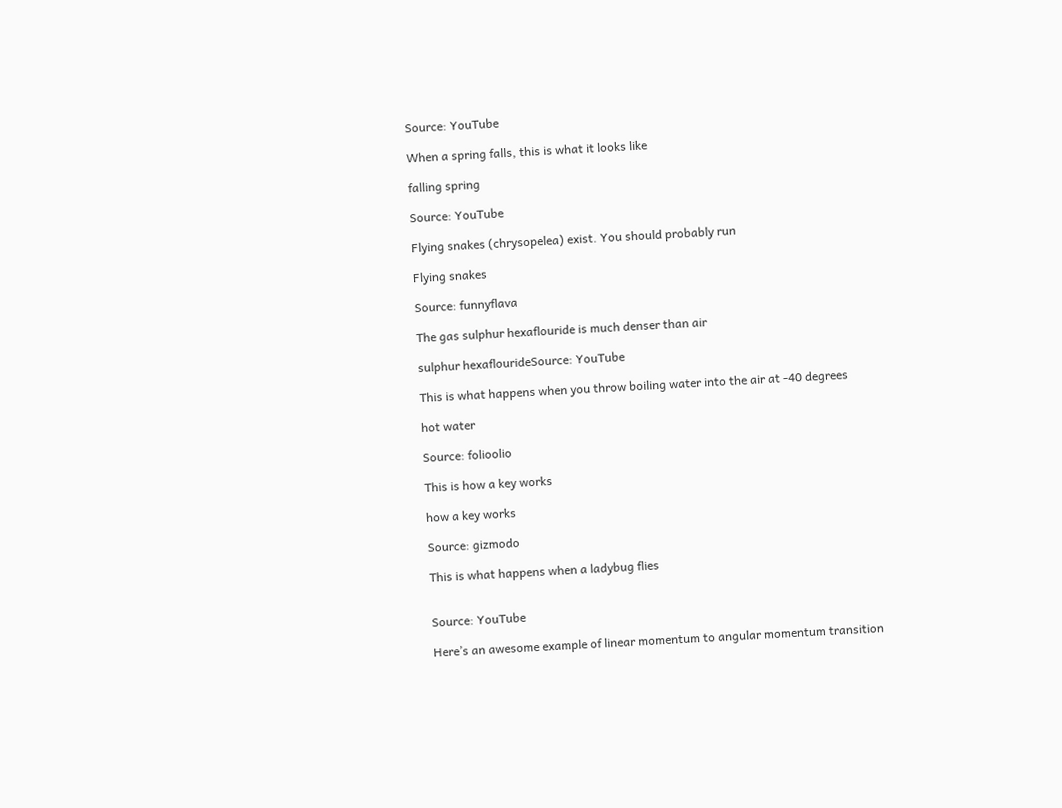Source: YouTube

When a spring falls, this is what it looks like

falling spring

Source: YouTube

Flying snakes (chrysopelea) exist. You should probably run

Flying snakes

Source: funnyflava

The gas sulphur hexaflouride is much denser than air

sulphur hexaflourideSource: YouTube

This is what happens when you throw boiling water into the air at -40 degrees

hot water

Source: folioolio

This is how a key works

how a key works

Source: gizmodo

This is what happens when a ladybug flies


Source: YouTube

Here’s an awesome example of linear momentum to angular momentum transition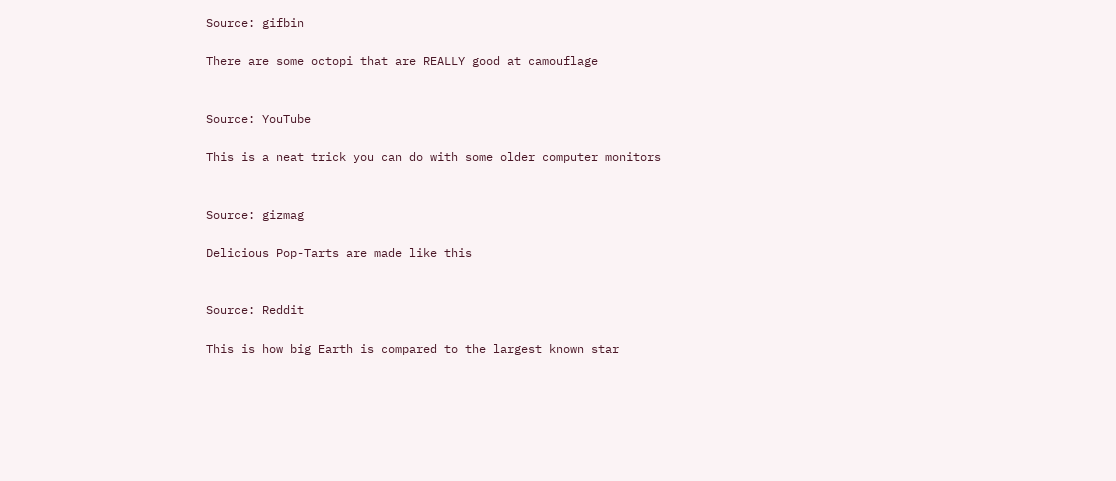Source: gifbin

There are some octopi that are REALLY good at camouflage


Source: YouTube

This is a neat trick you can do with some older computer monitors


Source: gizmag

Delicious Pop-Tarts are made like this


Source: Reddit

This is how big Earth is compared to the largest known star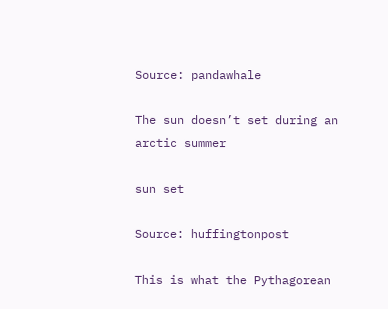Source: pandawhale

The sun doesn’t set during an arctic summer

sun set

Source: huffingtonpost

This is what the Pythagorean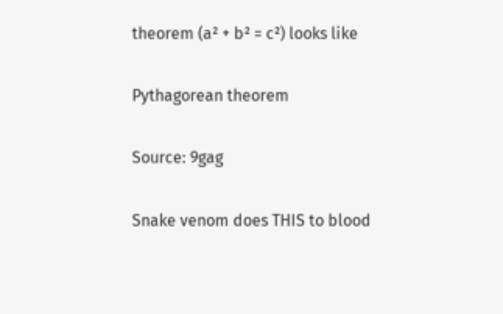theorem (a² + b² = c²) looks like

Pythagorean theorem

Source: 9gag

Snake venom does THIS to blood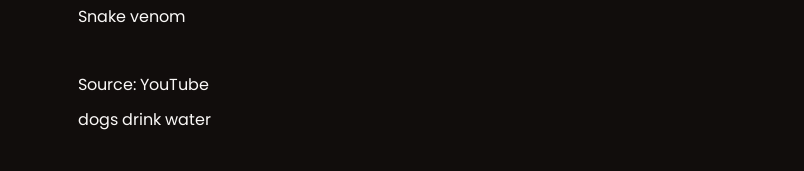Snake venom

Source: YouTube
dogs drink water